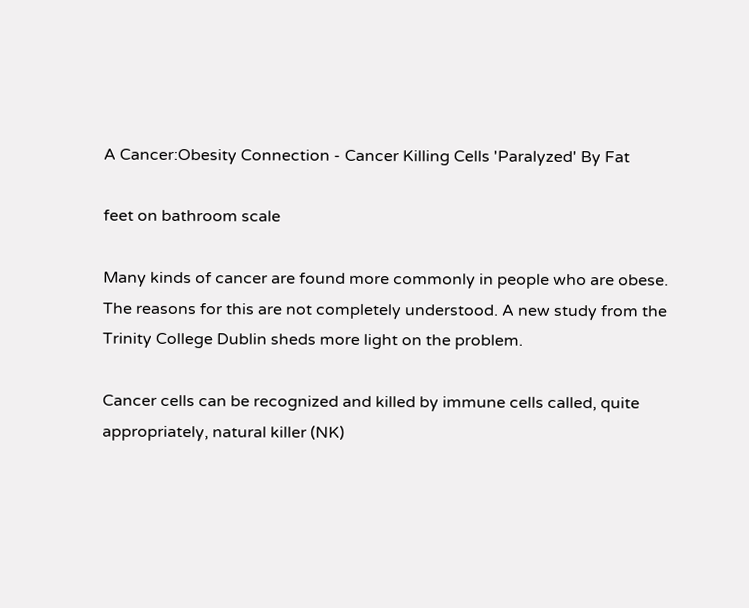A Cancer:Obesity Connection - Cancer Killing Cells 'Paralyzed' By Fat

feet on bathroom scale

Many kinds of cancer are found more commonly in people who are obese. The reasons for this are not completely understood. A new study from the Trinity College Dublin sheds more light on the problem.

Cancer cells can be recognized and killed by immune cells called, quite appropriately, natural killer (NK)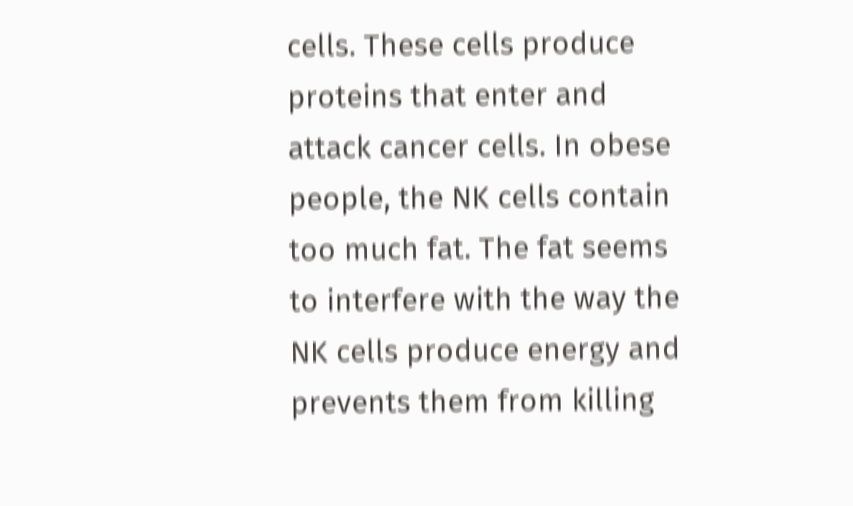cells. These cells produce proteins that enter and attack cancer cells. In obese people, the NK cells contain too much fat. The fat seems to interfere with the way the NK cells produce energy and prevents them from killing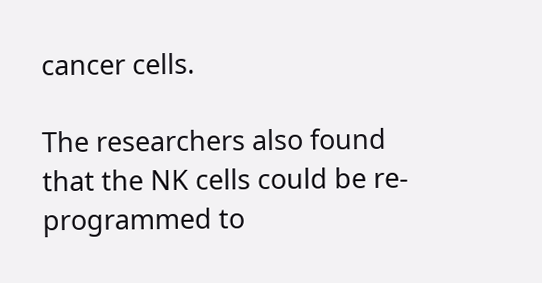cancer cells.

The researchers also found that the NK cells could be re-programmed to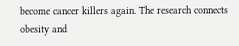become cancer killers again. The research connects obesity and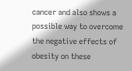cancer and also shows a possible way to overcome the negative effects of obesity on these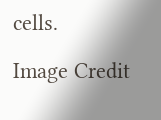cells.

Image Credit